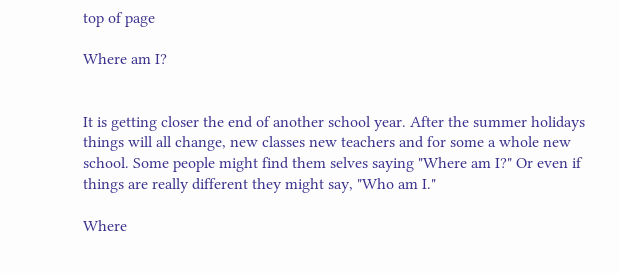top of page

Where am I?


It is getting closer the end of another school year. After the summer holidays things will all change, new classes new teachers and for some a whole new school. Some people might find them selves saying "Where am I?" Or even if things are really different they might say, "Who am I."

Where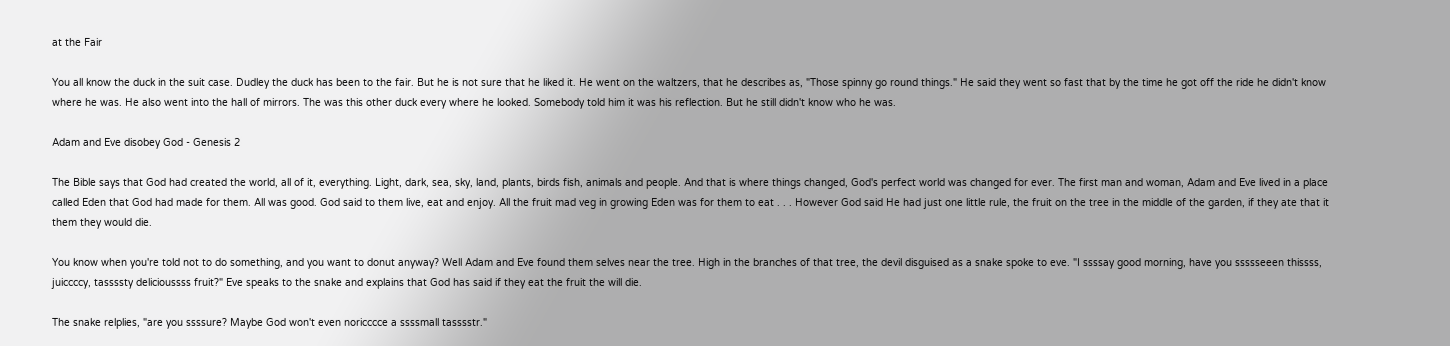at the Fair

You all know the duck in the suit case. Dudley the duck has been to the fair. But he is not sure that he liked it. He went on the waltzers, that he describes as, "Those spinny go round things." He said they went so fast that by the time he got off the ride he didn't know where he was. He also went into the hall of mirrors. The was this other duck every where he looked. Somebody told him it was his reflection. But he still didn't know who he was.

Adam and Eve disobey God - Genesis 2

The Bible says that God had created the world, all of it, everything. Light, dark, sea, sky, land, plants, birds fish, animals and people. And that is where things changed, God's perfect world was changed for ever. The first man and woman, Adam and Eve lived in a place called Eden that God had made for them. All was good. God said to them live, eat and enjoy. All the fruit mad veg in growing Eden was for them to eat . . . However God said He had just one little rule, the fruit on the tree in the middle of the garden, if they ate that it them they would die.

You know when you're told not to do something, and you want to donut anyway? Well Adam and Eve found them selves near the tree. High in the branches of that tree, the devil disguised as a snake spoke to eve. "I ssssay good morning, have you ssssseeen thissss, juiccccy, tassssty delicioussss fruit?" Eve speaks to the snake and explains that God has said if they eat the fruit the will die.

The snake relplies, "are you ssssure? Maybe God won't even noricccce a ssssmall tasssstr."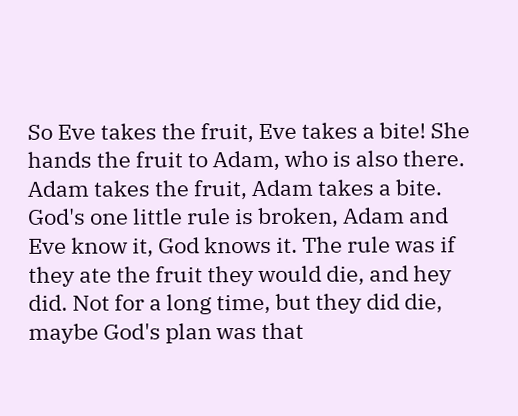So Eve takes the fruit, Eve takes a bite! She hands the fruit to Adam, who is also there. Adam takes the fruit, Adam takes a bite. God's one little rule is broken, Adam and Eve know it, God knows it. The rule was if they ate the fruit they would die, and hey did. Not for a long time, but they did die, maybe God's plan was that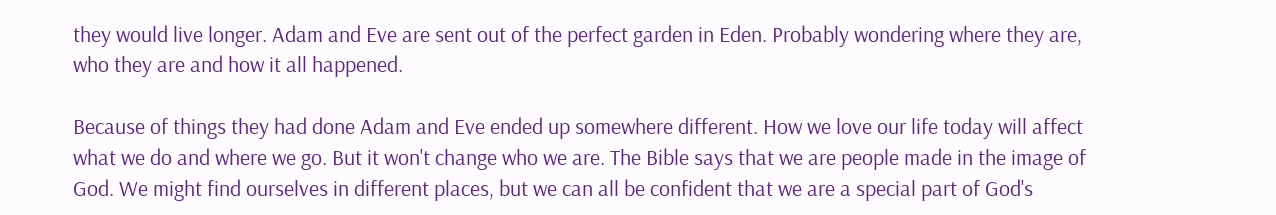they would live longer. Adam and Eve are sent out of the perfect garden in Eden. Probably wondering where they are, who they are and how it all happened.

Because of things they had done Adam and Eve ended up somewhere different. How we love our life today will affect what we do and where we go. But it won't change who we are. The Bible says that we are people made in the image of God. We might find ourselves in different places, but we can all be confident that we are a special part of God's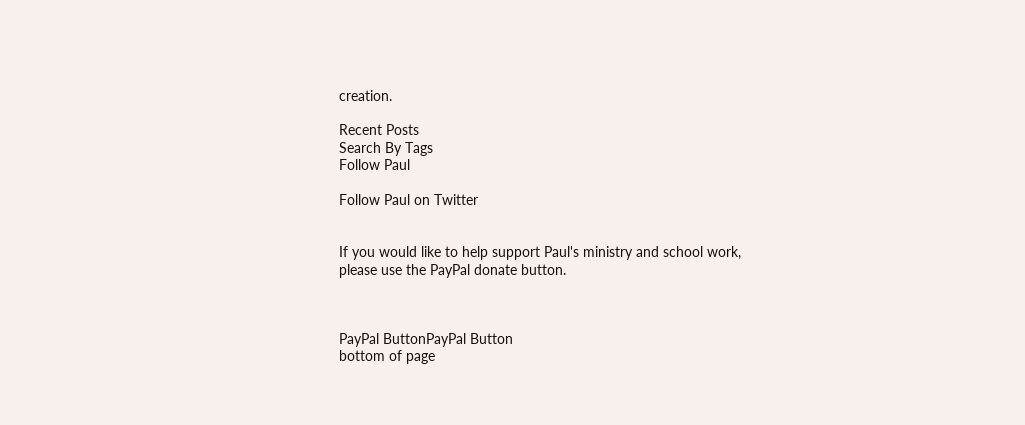creation.

Recent Posts
Search By Tags
Follow Paul

Follow Paul on Twitter


If you would like to help support Paul's ministry and school work, please use the PayPal donate button.



PayPal ButtonPayPal Button
bottom of page